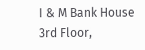I & M Bank House 3rd Floor,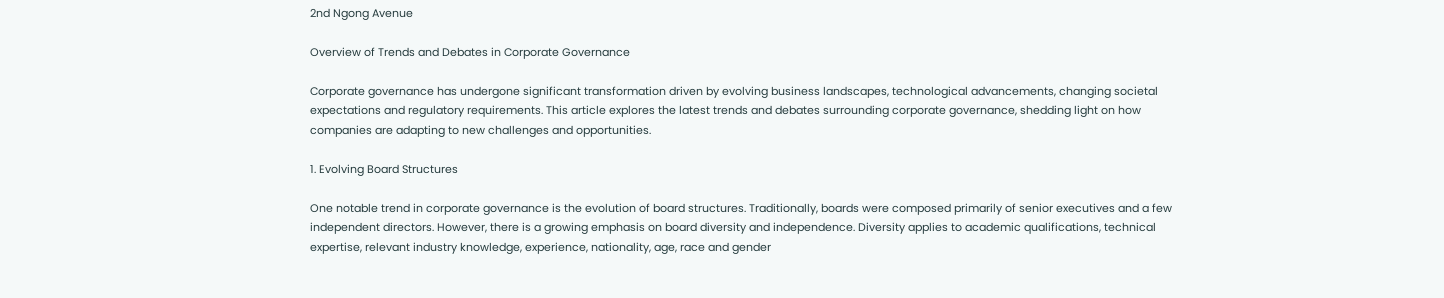2nd Ngong Avenue

Overview of Trends and Debates in Corporate Governance

Corporate governance has undergone significant transformation driven by evolving business landscapes, technological advancements, changing societal expectations and regulatory requirements. This article explores the latest trends and debates surrounding corporate governance, shedding light on how companies are adapting to new challenges and opportunities.

1. Evolving Board Structures

One notable trend in corporate governance is the evolution of board structures. Traditionally, boards were composed primarily of senior executives and a few independent directors. However, there is a growing emphasis on board diversity and independence. Diversity applies to academic qualifications, technical expertise, relevant industry knowledge, experience, nationality, age, race and gender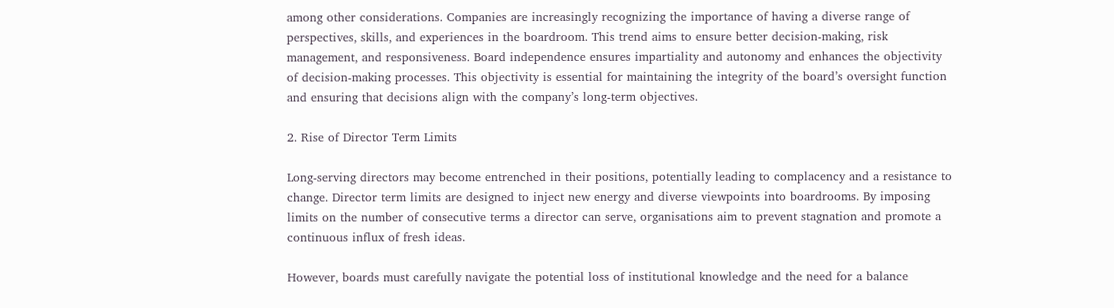among other considerations. Companies are increasingly recognizing the importance of having a diverse range of perspectives, skills, and experiences in the boardroom. This trend aims to ensure better decision-making, risk management, and responsiveness. Board independence ensures impartiality and autonomy and enhances the objectivity of decision-making processes. This objectivity is essential for maintaining the integrity of the board’s oversight function and ensuring that decisions align with the company’s long-term objectives.

2. Rise of Director Term Limits

Long-serving directors may become entrenched in their positions, potentially leading to complacency and a resistance to change. Director term limits are designed to inject new energy and diverse viewpoints into boardrooms. By imposing limits on the number of consecutive terms a director can serve, organisations aim to prevent stagnation and promote a continuous influx of fresh ideas.

However, boards must carefully navigate the potential loss of institutional knowledge and the need for a balance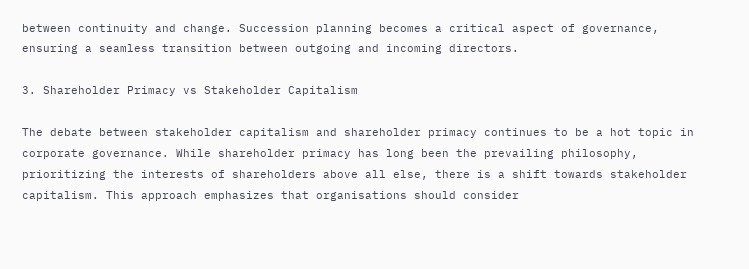between continuity and change. Succession planning becomes a critical aspect of governance, ensuring a seamless transition between outgoing and incoming directors.

3. Shareholder Primacy vs Stakeholder Capitalism

The debate between stakeholder capitalism and shareholder primacy continues to be a hot topic in corporate governance. While shareholder primacy has long been the prevailing philosophy, prioritizing the interests of shareholders above all else, there is a shift towards stakeholder capitalism. This approach emphasizes that organisations should consider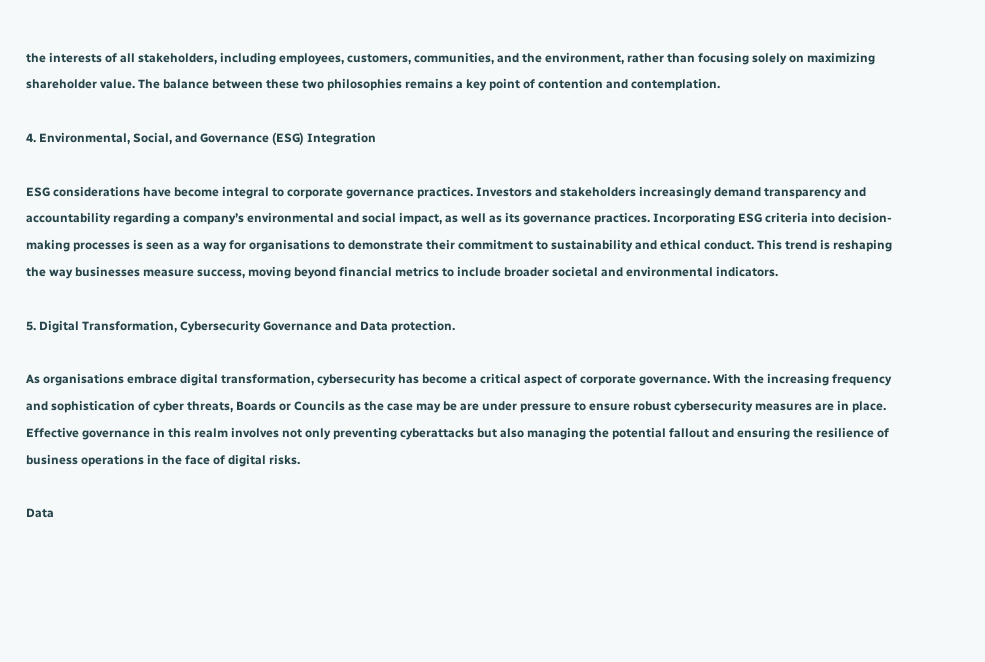the interests of all stakeholders, including employees, customers, communities, and the environment, rather than focusing solely on maximizing shareholder value. The balance between these two philosophies remains a key point of contention and contemplation.

4. Environmental, Social, and Governance (ESG) Integration

ESG considerations have become integral to corporate governance practices. Investors and stakeholders increasingly demand transparency and accountability regarding a company’s environmental and social impact, as well as its governance practices. Incorporating ESG criteria into decision-making processes is seen as a way for organisations to demonstrate their commitment to sustainability and ethical conduct. This trend is reshaping the way businesses measure success, moving beyond financial metrics to include broader societal and environmental indicators.

5. Digital Transformation, Cybersecurity Governance and Data protection.

As organisations embrace digital transformation, cybersecurity has become a critical aspect of corporate governance. With the increasing frequency and sophistication of cyber threats, Boards or Councils as the case may be are under pressure to ensure robust cybersecurity measures are in place. Effective governance in this realm involves not only preventing cyberattacks but also managing the potential fallout and ensuring the resilience of business operations in the face of digital risks.

Data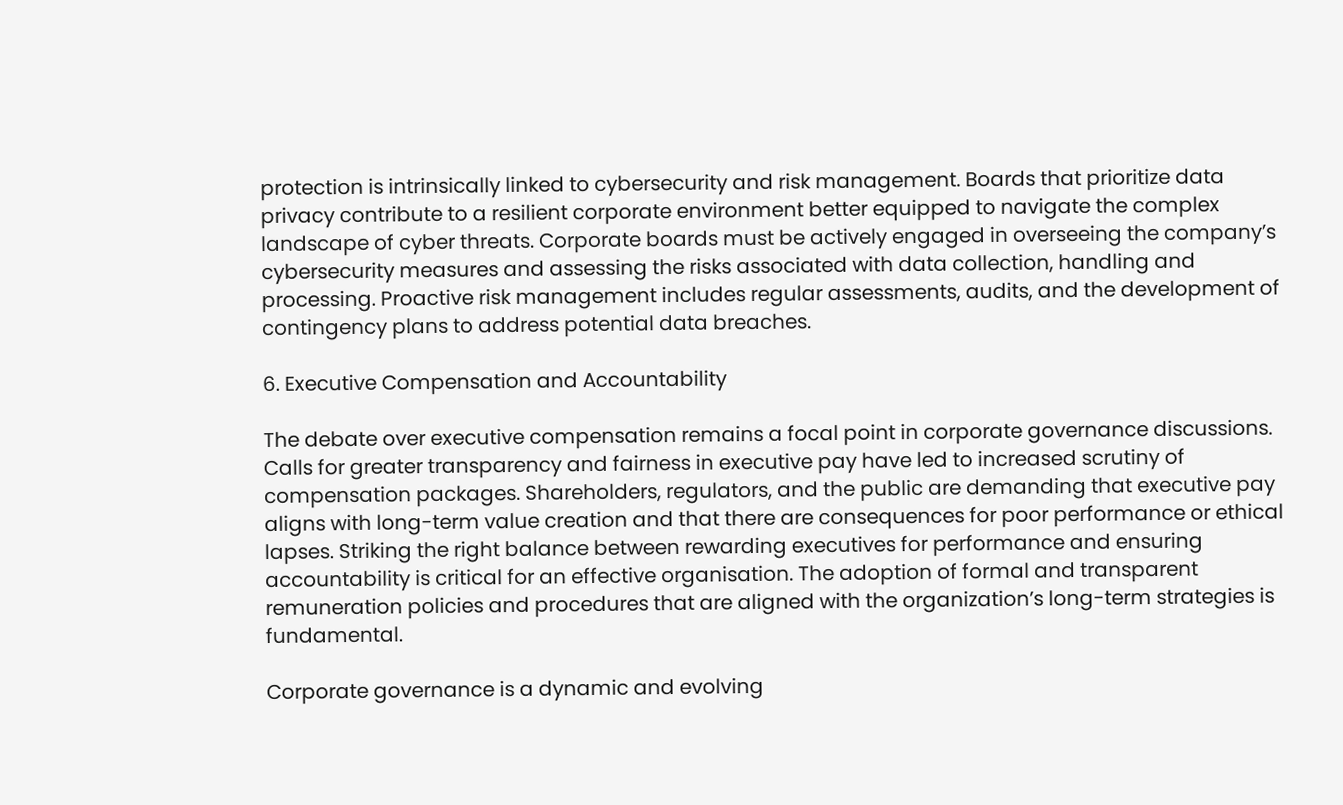protection is intrinsically linked to cybersecurity and risk management. Boards that prioritize data privacy contribute to a resilient corporate environment better equipped to navigate the complex landscape of cyber threats. Corporate boards must be actively engaged in overseeing the company’s cybersecurity measures and assessing the risks associated with data collection, handling and processing. Proactive risk management includes regular assessments, audits, and the development of contingency plans to address potential data breaches.

6. Executive Compensation and Accountability

The debate over executive compensation remains a focal point in corporate governance discussions. Calls for greater transparency and fairness in executive pay have led to increased scrutiny of compensation packages. Shareholders, regulators, and the public are demanding that executive pay aligns with long-term value creation and that there are consequences for poor performance or ethical lapses. Striking the right balance between rewarding executives for performance and ensuring accountability is critical for an effective organisation. The adoption of formal and transparent remuneration policies and procedures that are aligned with the organization’s long-term strategies is fundamental.

Corporate governance is a dynamic and evolving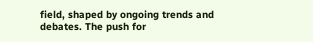field, shaped by ongoing trends and debates. The push for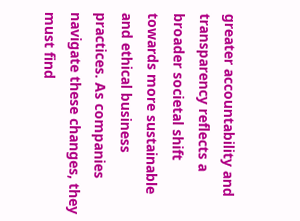greater accountability and transparency reflects a broader societal shift towards more sustainable and ethical business practices. As companies navigate these changes, they must find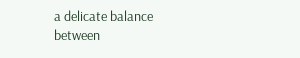a delicate balance between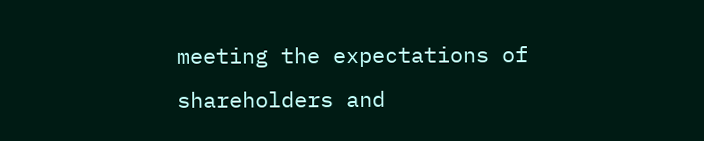meeting the expectations of shareholders and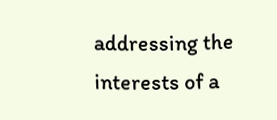addressing the interests of a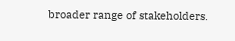broader range of stakeholders.